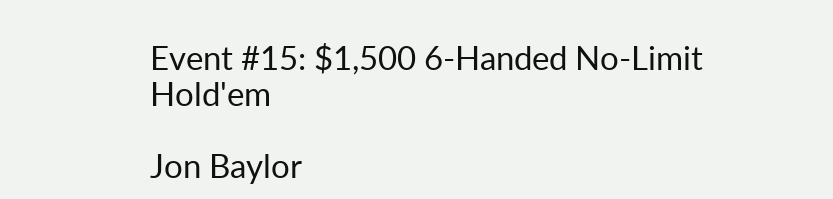Event #15: $1,500 6-Handed No-Limit Hold'em

Jon Baylor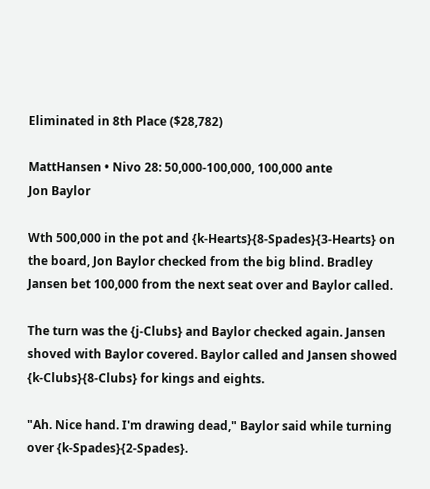Eliminated in 8th Place ($28,782)

MattHansen • Nivo 28: 50,000-100,000, 100,000 ante
Jon Baylor

Wth 500,000 in the pot and {k-Hearts}{8-Spades}{3-Hearts} on the board, Jon Baylor checked from the big blind. Bradley Jansen bet 100,000 from the next seat over and Baylor called.

The turn was the {j-Clubs} and Baylor checked again. Jansen shoved with Baylor covered. Baylor called and Jansen showed {k-Clubs}{8-Clubs} for kings and eights.

"Ah. Nice hand. I'm drawing dead," Baylor said while turning over {k-Spades}{2-Spades}.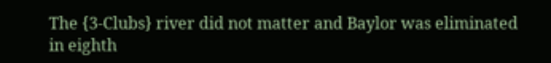The {3-Clubs} river did not matter and Baylor was eliminated in eighth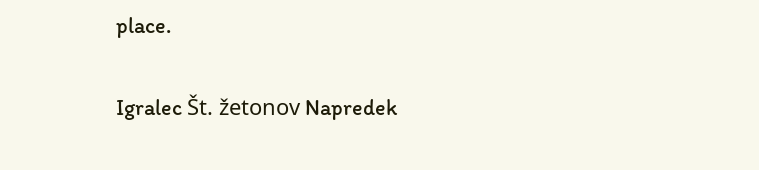place.

Igralec Št. žetonov Napredek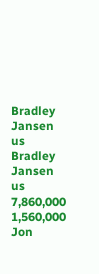Bradley Jansen us
Bradley Jansen
us 7,860,000 1,560,000
Jon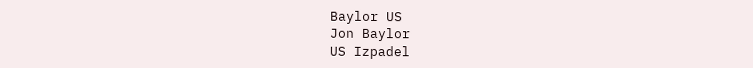Baylor US
Jon Baylor
US Izpadel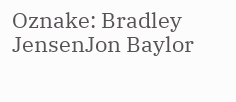Oznake: Bradley JensenJon Baylor